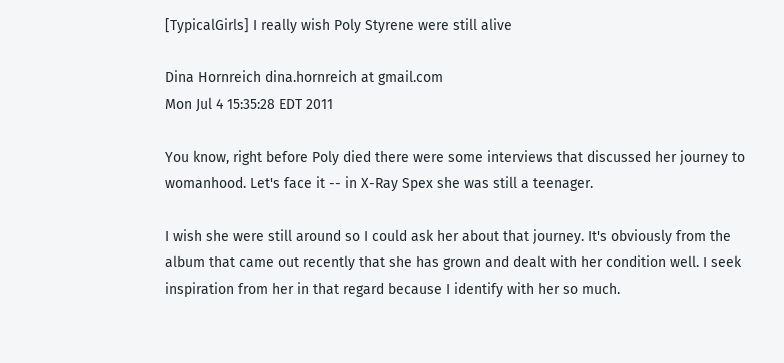[TypicalGirls] I really wish Poly Styrene were still alive

Dina Hornreich dina.hornreich at gmail.com
Mon Jul 4 15:35:28 EDT 2011

You know, right before Poly died there were some interviews that discussed her journey to womanhood. Let's face it -- in X-Ray Spex she was still a teenager.

I wish she were still around so I could ask her about that journey. It's obviously from the album that came out recently that she has grown and dealt with her condition well. I seek inspiration from her in that regard because I identify with her so much.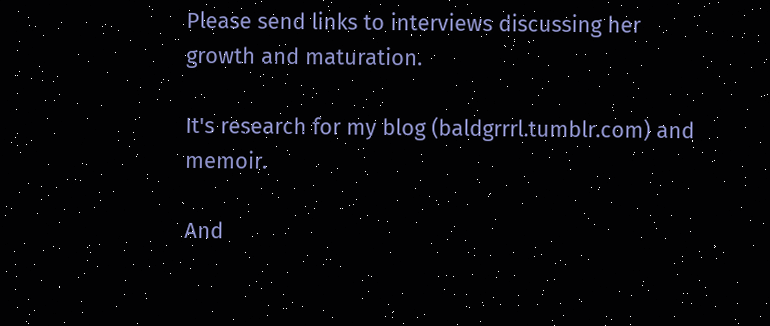Please send links to interviews discussing her growth and maturation.

It's research for my blog (baldgrrrl.tumblr.com) and memoir.

And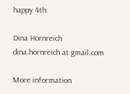happy 4th.

Dina Hornreich
dina.hornreich at gmail.com

More information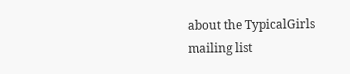about the TypicalGirls mailing list